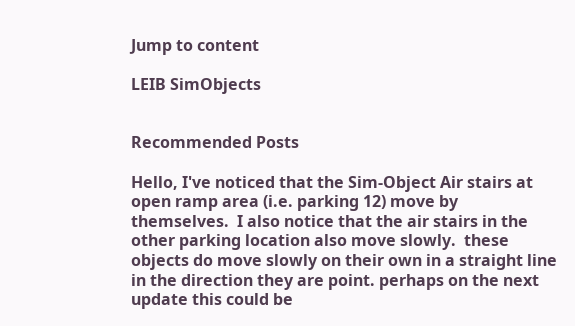Jump to content

LEIB SimObjects


Recommended Posts

Hello, I've noticed that the Sim-Object Air stairs at open ramp area (i.e. parking 12) move by themselves.  I also notice that the air stairs in the other parking location also move slowly.  these objects do move slowly on their own in a straight line in the direction they are point. perhaps on the next update this could be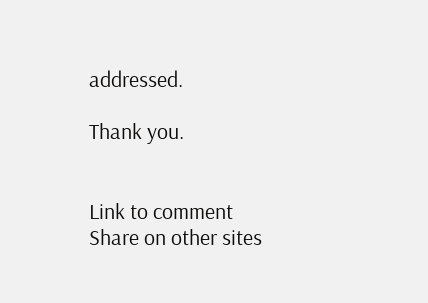addressed.

Thank you.


Link to comment
Share on other sites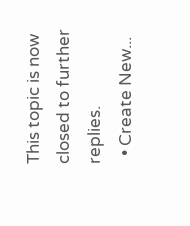This topic is now closed to further replies.
  • Create New...